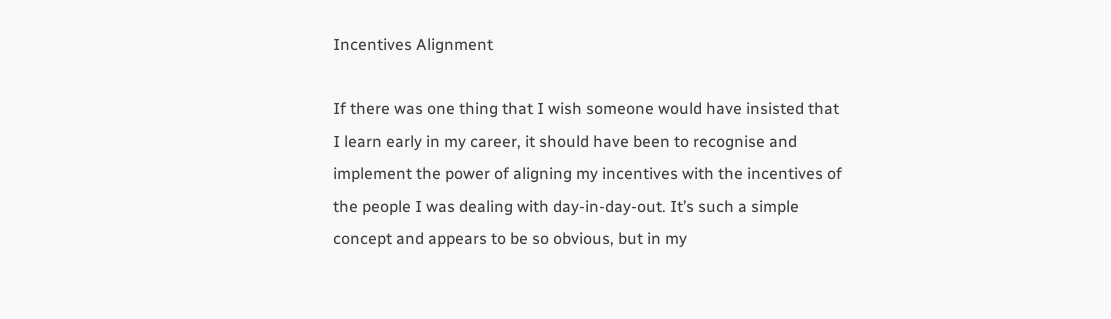Incentives Alignment

If there was one thing that I wish someone would have insisted that I learn early in my career, it should have been to recognise and implement the power of aligning my incentives with the incentives of the people I was dealing with day-in-day-out. It’s such a simple concept and appears to be so obvious, but in my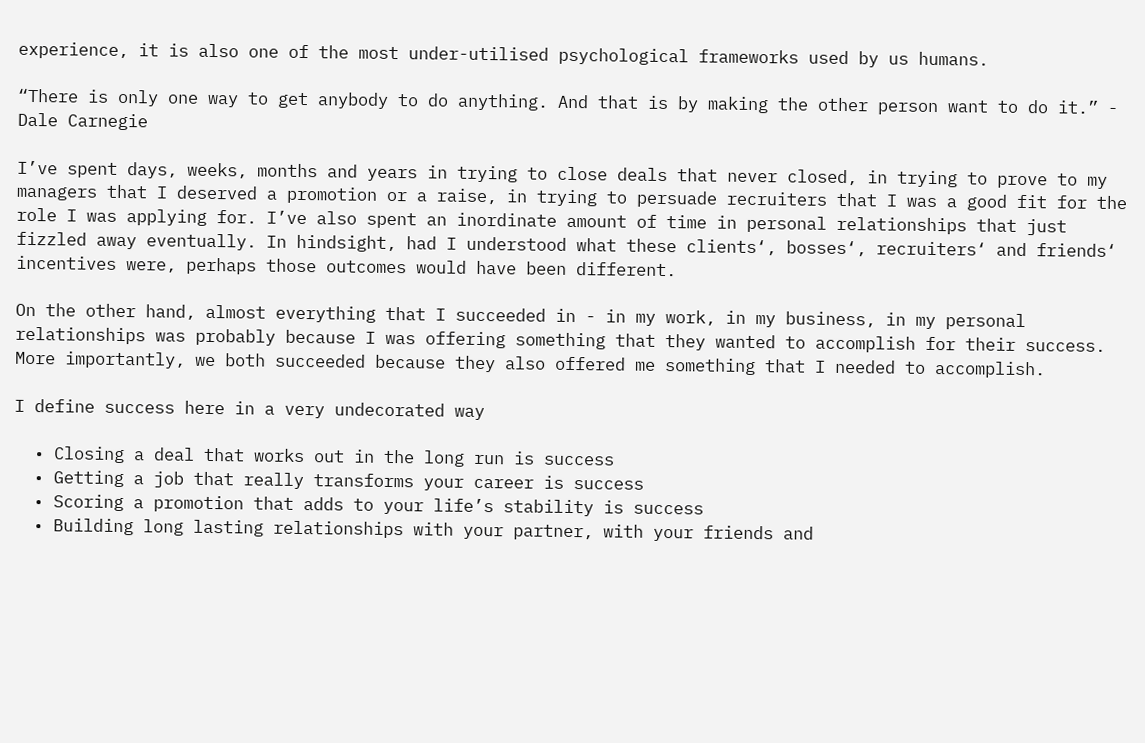experience, it is also one of the most under-utilised psychological frameworks used by us humans.

“There is only one way to get anybody to do anything. And that is by making the other person want to do it.” - Dale Carnegie

I’ve spent days, weeks, months and years in trying to close deals that never closed, in trying to prove to my managers that I deserved a promotion or a raise, in trying to persuade recruiters that I was a good fit for the role I was applying for. I’ve also spent an inordinate amount of time in personal relationships that just fizzled away eventually. In hindsight, had I understood what these clients‘, bosses‘, recruiters‘ and friends‘ incentives were, perhaps those outcomes would have been different.

On the other hand, almost everything that I succeeded in - in my work, in my business, in my personal relationships was probably because I was offering something that they wanted to accomplish for their success. More importantly, we both succeeded because they also offered me something that I needed to accomplish.

I define success here in a very undecorated way

  • Closing a deal that works out in the long run is success
  • Getting a job that really transforms your career is success
  • Scoring a promotion that adds to your life’s stability is success
  • Building long lasting relationships with your partner, with your friends and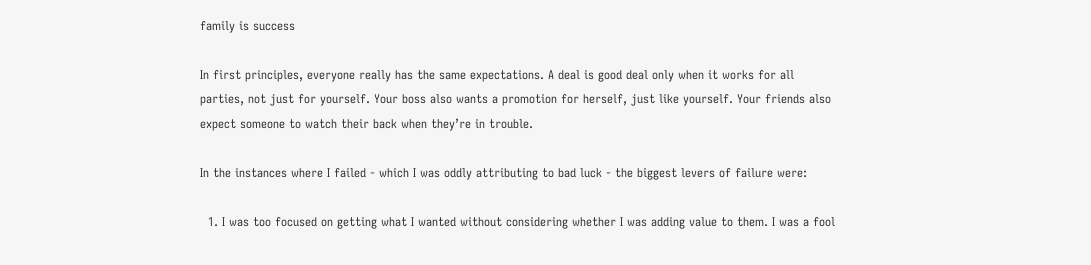family is success

In first principles, everyone really has the same expectations. A deal is good deal only when it works for all parties, not just for yourself. Your boss also wants a promotion for herself, just like yourself. Your friends also expect someone to watch their back when they’re in trouble.

In the instances where I failed - which I was oddly attributing to bad luck - the biggest levers of failure were:

  1. I was too focused on getting what I wanted without considering whether I was adding value to them. I was a fool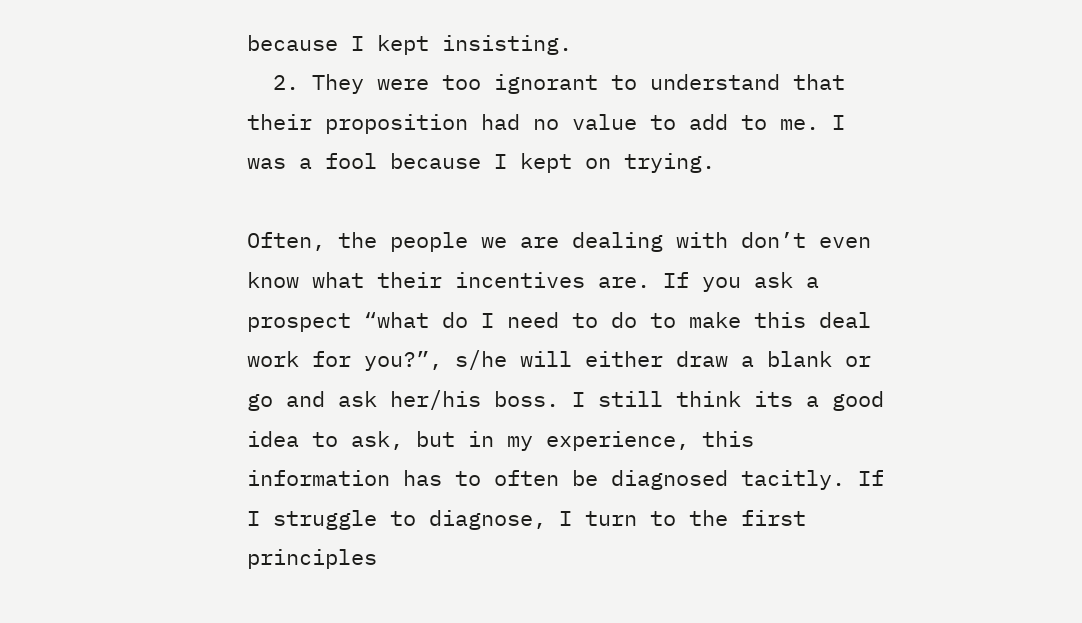because I kept insisting.
  2. They were too ignorant to understand that their proposition had no value to add to me. I was a fool because I kept on trying.

Often, the people we are dealing with don’t even know what their incentives are. If you ask a prospect “what do I need to do to make this deal work for you?”, s/he will either draw a blank or go and ask her/his boss. I still think its a good idea to ask, but in my experience, this information has to often be diagnosed tacitly. If I struggle to diagnose, I turn to the first principles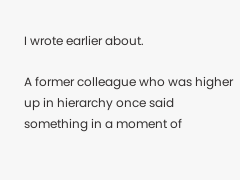I wrote earlier about.

A former colleague who was higher up in hierarchy once said something in a moment of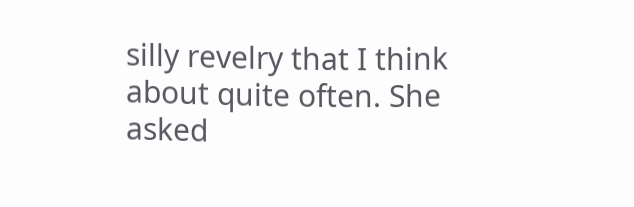silly revelry that I think about quite often. She asked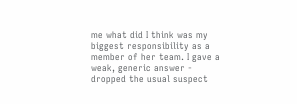me what did I think was my biggest responsibility as a member of her team. I gave a weak, generic answer - dropped the usual suspect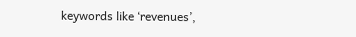keywords like ‘revenues’,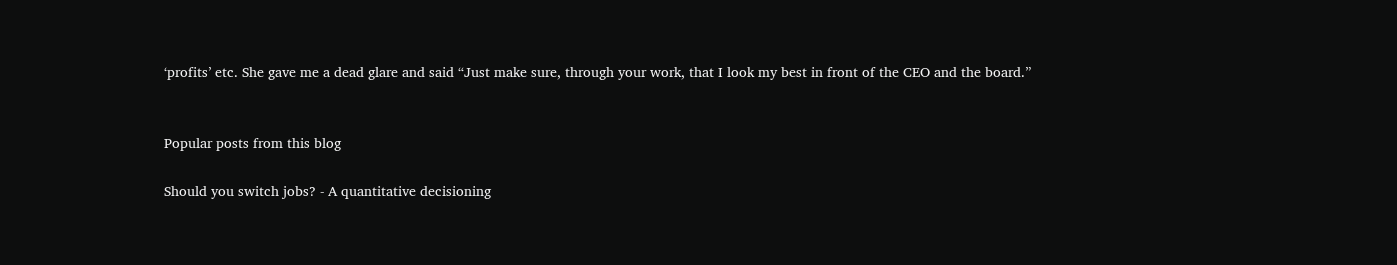‘profits’ etc. She gave me a dead glare and said “Just make sure, through your work, that I look my best in front of the CEO and the board.”


Popular posts from this blog

Should you switch jobs? - A quantitative decisioning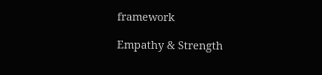framework

Empathy & Strength